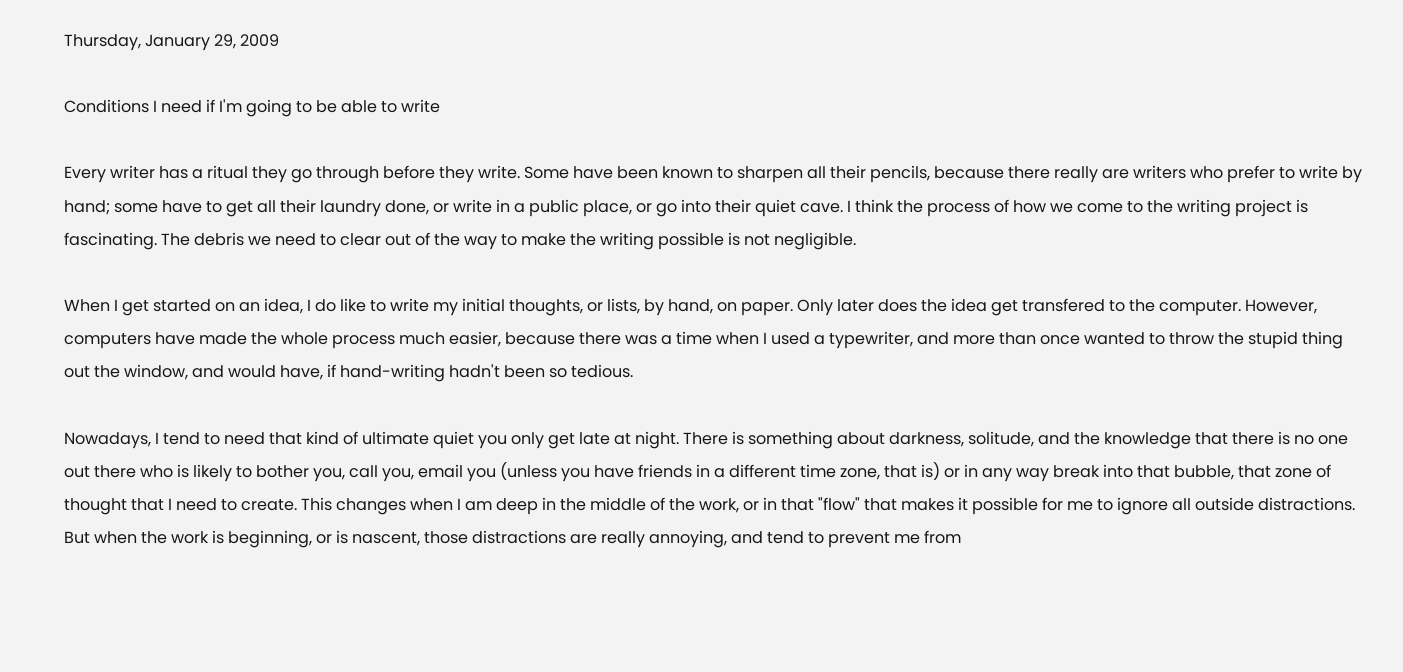Thursday, January 29, 2009

Conditions I need if I'm going to be able to write

Every writer has a ritual they go through before they write. Some have been known to sharpen all their pencils, because there really are writers who prefer to write by hand; some have to get all their laundry done, or write in a public place, or go into their quiet cave. I think the process of how we come to the writing project is fascinating. The debris we need to clear out of the way to make the writing possible is not negligible.

When I get started on an idea, I do like to write my initial thoughts, or lists, by hand, on paper. Only later does the idea get transfered to the computer. However, computers have made the whole process much easier, because there was a time when I used a typewriter, and more than once wanted to throw the stupid thing out the window, and would have, if hand-writing hadn't been so tedious.

Nowadays, I tend to need that kind of ultimate quiet you only get late at night. There is something about darkness, solitude, and the knowledge that there is no one out there who is likely to bother you, call you, email you (unless you have friends in a different time zone, that is) or in any way break into that bubble, that zone of thought that I need to create. This changes when I am deep in the middle of the work, or in that "flow" that makes it possible for me to ignore all outside distractions. But when the work is beginning, or is nascent, those distractions are really annoying, and tend to prevent me from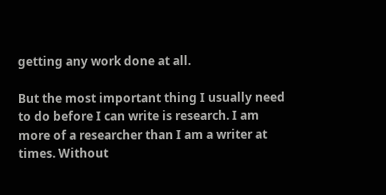getting any work done at all.

But the most important thing I usually need to do before I can write is research. I am more of a researcher than I am a writer at times. Without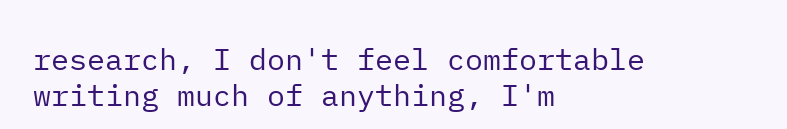research, I don't feel comfortable writing much of anything, I'm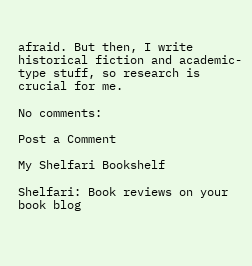afraid. But then, I write historical fiction and academic-type stuff, so research is crucial for me.

No comments:

Post a Comment

My Shelfari Bookshelf

Shelfari: Book reviews on your book blog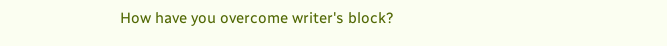How have you overcome writer's block?